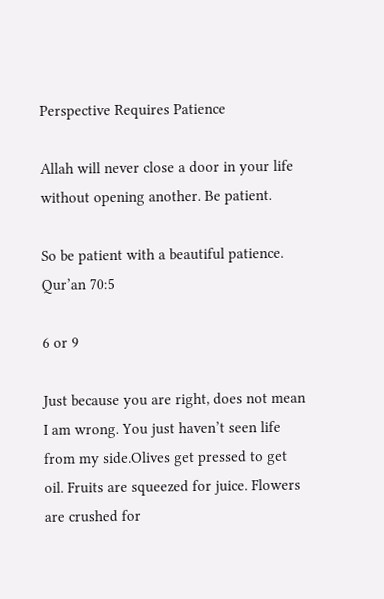Perspective Requires Patience

Allah will never close a door in your life without opening another. Be patient.

So be patient with a beautiful patience. Qur’an 70:5

6 or 9

Just because you are right, does not mean I am wrong. You just haven’t seen life from my side.Olives get pressed to get oil. Fruits are squeezed for juice. Flowers are crushed for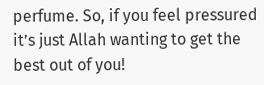perfume. So, if you feel pressured it’s just Allah wanting to get the best out of you!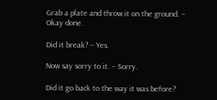Grab a plate and throw it on the ground. – Okay done.

Did it break? – Yes.

Now say sorry to it. – Sorry.

Did it go back to the way it was before?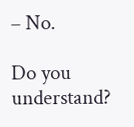– No.

Do you understand?